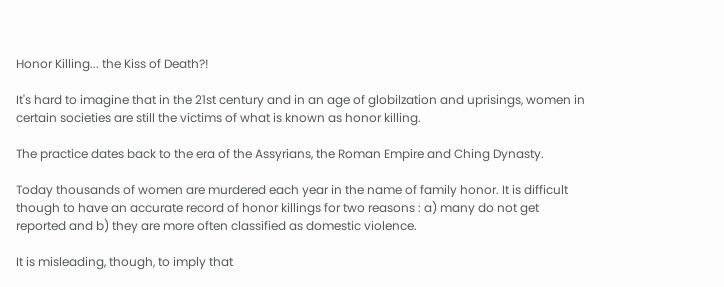Honor Killing... the Kiss of Death?!

It's hard to imagine that in the 21st century and in an age of globilzation and uprisings, women in certain societies are still the victims of what is known as honor killing.

The practice dates back to the era of the Assyrians, the Roman Empire and Ching Dynasty.

Today thousands of women are murdered each year in the name of family honor. It is difficult though to have an accurate record of honor killings for two reasons : a) many do not get reported and b) they are more often classified as domestic violence.

It is misleading, though, to imply that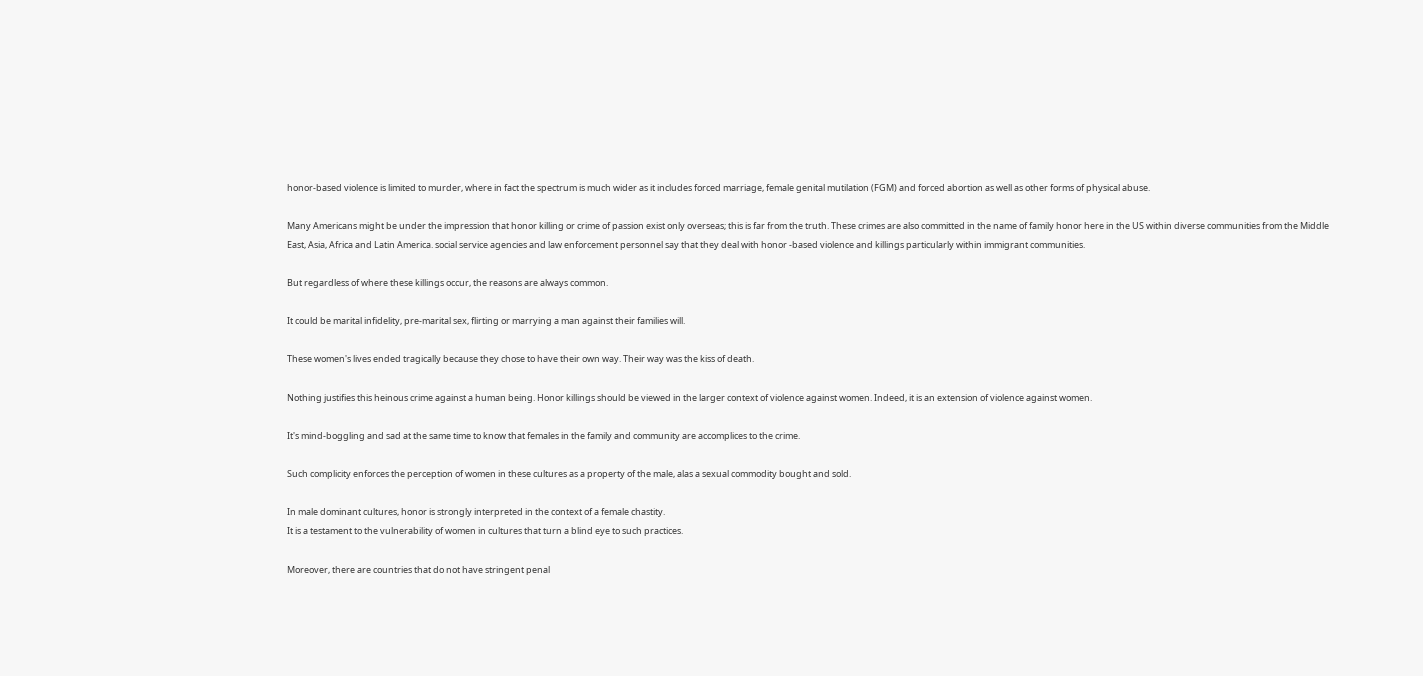honor-based violence is limited to murder, where in fact the spectrum is much wider as it includes forced marriage, female genital mutilation (FGM) and forced abortion as well as other forms of physical abuse.

Many Americans might be under the impression that honor killing or crime of passion exist only overseas; this is far from the truth. These crimes are also committed in the name of family honor here in the US within diverse communities from the Middle East, Asia, Africa and Latin America. social service agencies and law enforcement personnel say that they deal with honor -based violence and killings particularly within immigrant communities.

But regardless of where these killings occur, the reasons are always common.

It could be marital infidelity, pre-marital sex, flirting or marrying a man against their families will.

These women's lives ended tragically because they chose to have their own way. Their way was the kiss of death.

Nothing justifies this heinous crime against a human being. Honor killings should be viewed in the larger context of violence against women. Indeed, it is an extension of violence against women.

It's mind-boggling and sad at the same time to know that females in the family and community are accomplices to the crime.

Such complicity enforces the perception of women in these cultures as a property of the male, alas a sexual commodity bought and sold.

In male dominant cultures, honor is strongly interpreted in the context of a female chastity.
It is a testament to the vulnerability of women in cultures that turn a blind eye to such practices.

Moreover, there are countries that do not have stringent penal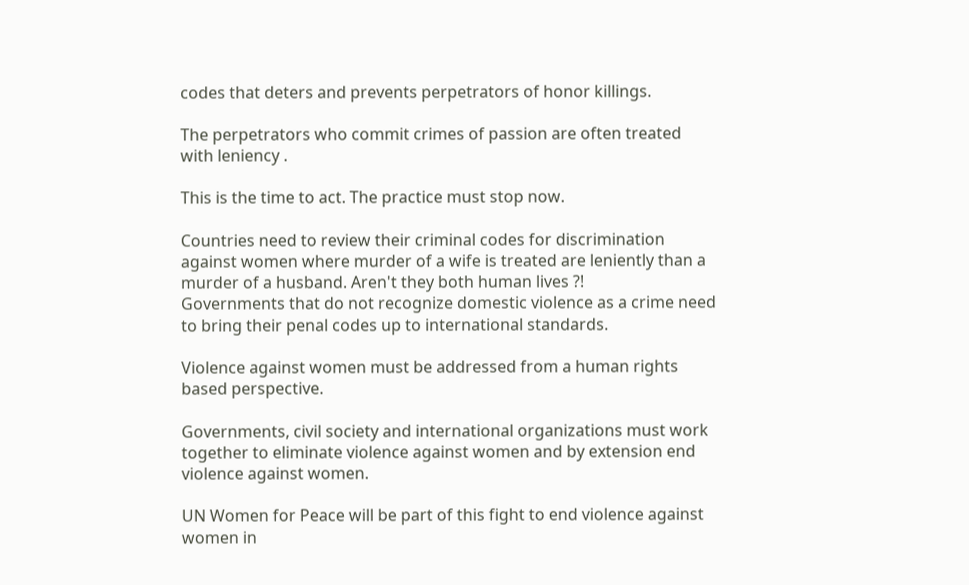codes that deters and prevents perpetrators of honor killings.

The perpetrators who commit crimes of passion are often treated with leniency .

This is the time to act. The practice must stop now.

Countries need to review their criminal codes for discrimination against women where murder of a wife is treated are leniently than a murder of a husband. Aren't they both human lives ?!
Governments that do not recognize domestic violence as a crime need to bring their penal codes up to international standards.

Violence against women must be addressed from a human rights based perspective.

Governments, civil society and international organizations must work together to eliminate violence against women and by extension end violence against women.

UN Women for Peace will be part of this fight to end violence against women in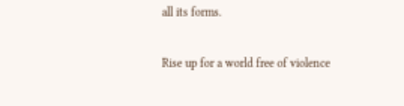all its forms.

Rise up for a world free of violence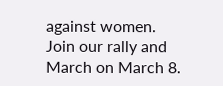against women. Join our rally and March on March 8.